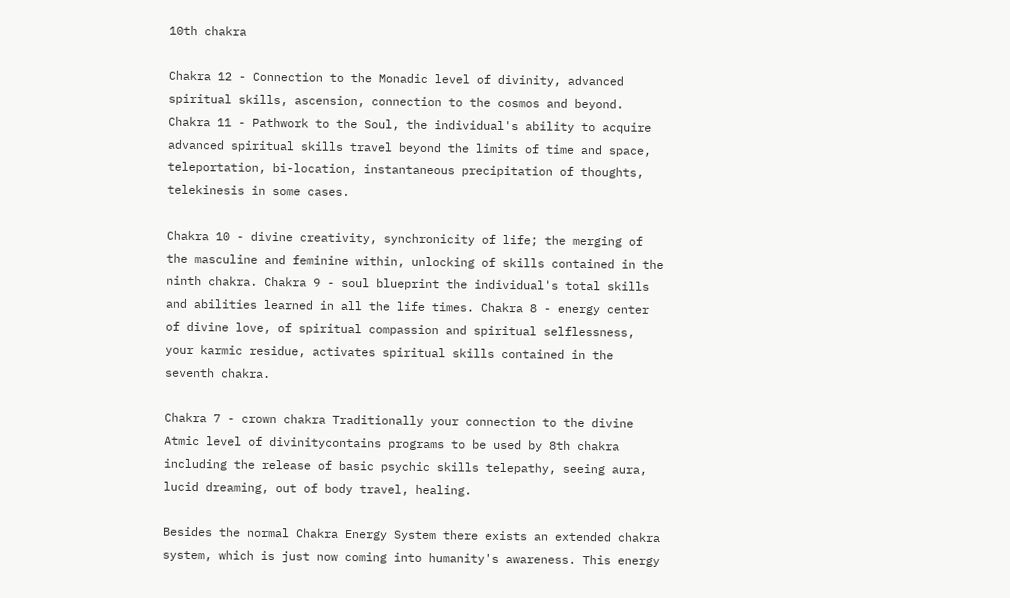10th chakra

Chakra 12 - Connection to the Monadic level of divinity, advanced spiritual skills, ascension, connection to the cosmos and beyond. Chakra 11 - Pathwork to the Soul, the individual's ability to acquire advanced spiritual skills travel beyond the limits of time and space, teleportation, bi-location, instantaneous precipitation of thoughts, telekinesis in some cases.

Chakra 10 - divine creativity, synchronicity of life; the merging of the masculine and feminine within, unlocking of skills contained in the ninth chakra. Chakra 9 - soul blueprint the individual's total skills and abilities learned in all the life times. Chakra 8 - energy center of divine love, of spiritual compassion and spiritual selflessness, your karmic residue, activates spiritual skills contained in the seventh chakra.

Chakra 7 - crown chakra Traditionally your connection to the divine Atmic level of divinitycontains programs to be used by 8th chakra including the release of basic psychic skills telepathy, seeing aura, lucid dreaming, out of body travel, healing.

Besides the normal Chakra Energy System there exists an extended chakra system, which is just now coming into humanity's awareness. This energy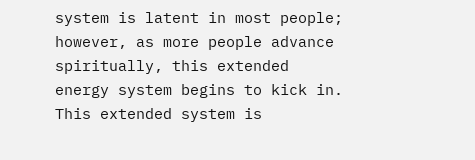system is latent in most people; however, as more people advance spiritually, this extended energy system begins to kick in. This extended system is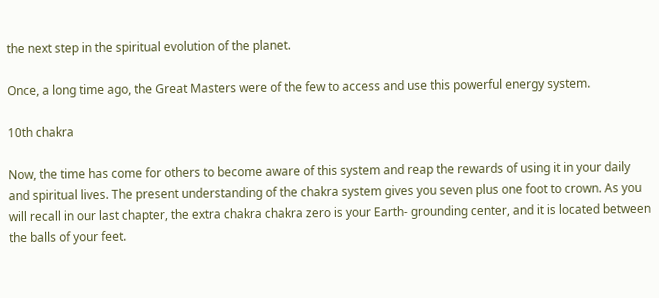the next step in the spiritual evolution of the planet.

Once, a long time ago, the Great Masters were of the few to access and use this powerful energy system.

10th chakra

Now, the time has come for others to become aware of this system and reap the rewards of using it in your daily and spiritual lives. The present understanding of the chakra system gives you seven plus one foot to crown. As you will recall in our last chapter, the extra chakra chakra zero is your Earth- grounding center, and it is located between the balls of your feet.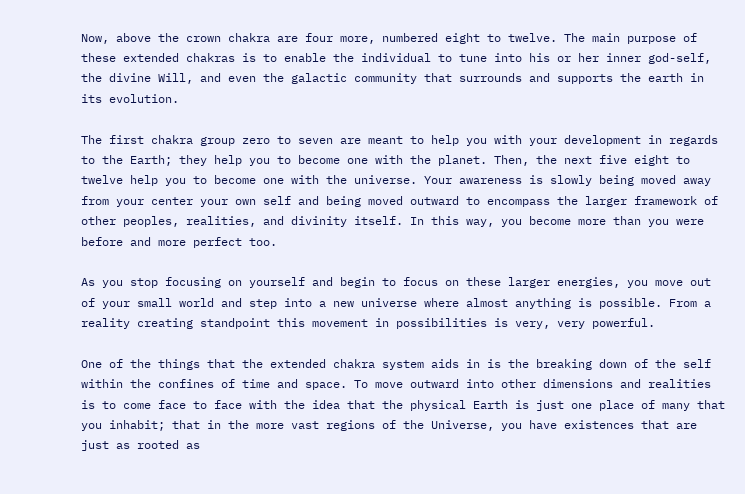Now, above the crown chakra are four more, numbered eight to twelve. The main purpose of these extended chakras is to enable the individual to tune into his or her inner god-self, the divine Will, and even the galactic community that surrounds and supports the earth in its evolution.

The first chakra group zero to seven are meant to help you with your development in regards to the Earth; they help you to become one with the planet. Then, the next five eight to twelve help you to become one with the universe. Your awareness is slowly being moved away from your center your own self and being moved outward to encompass the larger framework of other peoples, realities, and divinity itself. In this way, you become more than you were before and more perfect too.

As you stop focusing on yourself and begin to focus on these larger energies, you move out of your small world and step into a new universe where almost anything is possible. From a reality creating standpoint this movement in possibilities is very, very powerful.

One of the things that the extended chakra system aids in is the breaking down of the self within the confines of time and space. To move outward into other dimensions and realities is to come face to face with the idea that the physical Earth is just one place of many that you inhabit; that in the more vast regions of the Universe, you have existences that are just as rooted as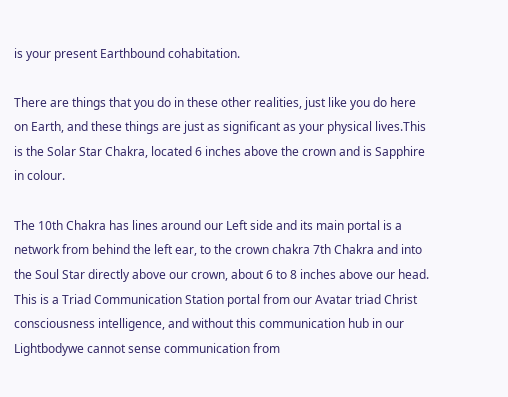is your present Earthbound cohabitation.

There are things that you do in these other realities, just like you do here on Earth, and these things are just as significant as your physical lives.This is the Solar Star Chakra, located 6 inches above the crown and is Sapphire in colour.

The 10th Chakra has lines around our Left side and its main portal is a network from behind the left ear, to the crown chakra 7th Chakra and into the Soul Star directly above our crown, about 6 to 8 inches above our head. This is a Triad Communication Station portal from our Avatar triad Christ consciousness intelligence, and without this communication hub in our Lightbodywe cannot sense communication from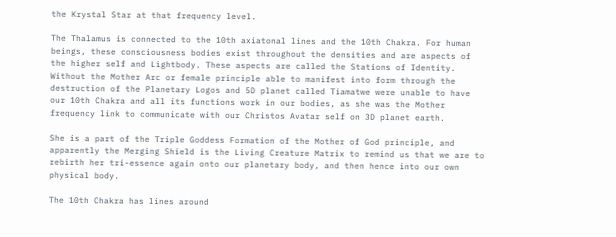the Krystal Star at that frequency level.

The Thalamus is connected to the 10th axiatonal lines and the 10th Chakra. For human beings, these consciousness bodies exist throughout the densities and are aspects of the higher self and Lightbody. These aspects are called the Stations of Identity. Without the Mother Arc or female principle able to manifest into form through the destruction of the Planetary Logos and 5D planet called Tiamatwe were unable to have our 10th Chakra and all its functions work in our bodies, as she was the Mother frequency link to communicate with our Christos Avatar self on 3D planet earth.

She is a part of the Triple Goddess Formation of the Mother of God principle, and apparently the Merging Shield is the Living Creature Matrix to remind us that we are to rebirth her tri-essence again onto our planetary body, and then hence into our own physical body.

The 10th Chakra has lines around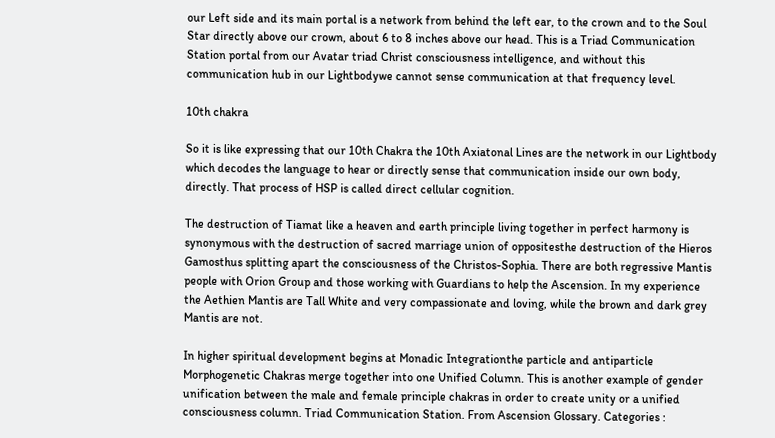our Left side and its main portal is a network from behind the left ear, to the crown and to the Soul Star directly above our crown, about 6 to 8 inches above our head. This is a Triad Communication Station portal from our Avatar triad Christ consciousness intelligence, and without this communication hub in our Lightbodywe cannot sense communication at that frequency level.

10th chakra

So it is like expressing that our 10th Chakra the 10th Axiatonal Lines are the network in our Lightbody which decodes the language to hear or directly sense that communication inside our own body, directly. That process of HSP is called direct cellular cognition.

The destruction of Tiamat like a heaven and earth principle living together in perfect harmony is synonymous with the destruction of sacred marriage union of oppositesthe destruction of the Hieros Gamosthus splitting apart the consciousness of the Christos-Sophia. There are both regressive Mantis people with Orion Group and those working with Guardians to help the Ascension. In my experience the Aethien Mantis are Tall White and very compassionate and loving, while the brown and dark grey Mantis are not.

In higher spiritual development begins at Monadic Integrationthe particle and antiparticle Morphogenetic Chakras merge together into one Unified Column. This is another example of gender unification between the male and female principle chakras in order to create unity or a unified consciousness column. Triad Communication Station. From Ascension Glossary. Categories :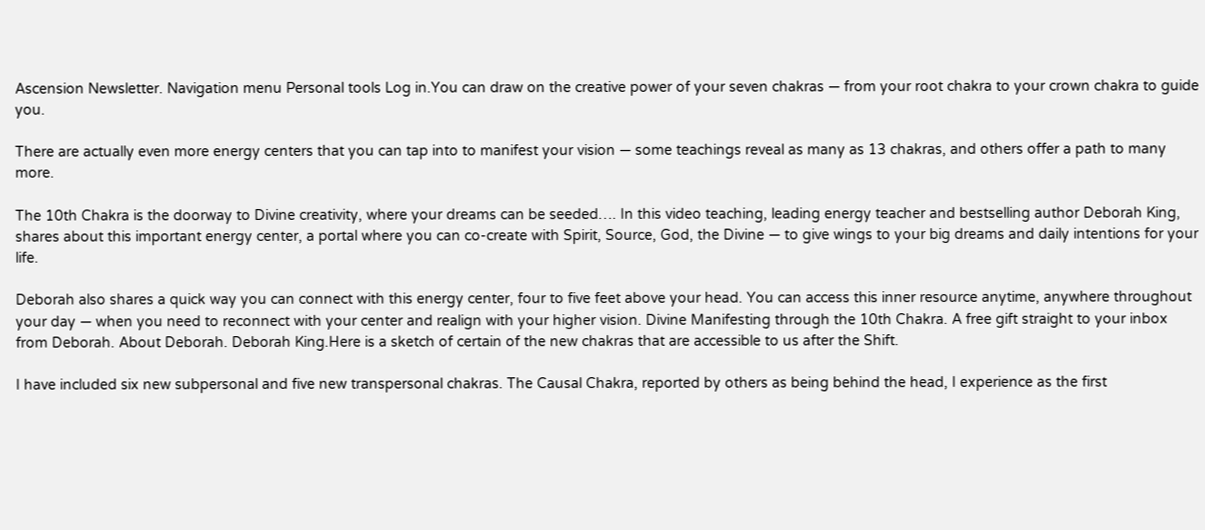Ascension Newsletter. Navigation menu Personal tools Log in.You can draw on the creative power of your seven chakras — from your root chakra to your crown chakra to guide you.

There are actually even more energy centers that you can tap into to manifest your vision — some teachings reveal as many as 13 chakras, and others offer a path to many more.

The 10th Chakra is the doorway to Divine creativity, where your dreams can be seeded…. In this video teaching, leading energy teacher and bestselling author Deborah King, shares about this important energy center, a portal where you can co-create with Spirit, Source, God, the Divine — to give wings to your big dreams and daily intentions for your life.

Deborah also shares a quick way you can connect with this energy center, four to five feet above your head. You can access this inner resource anytime, anywhere throughout your day — when you need to reconnect with your center and realign with your higher vision. Divine Manifesting through the 10th Chakra. A free gift straight to your inbox from Deborah. About Deborah. Deborah King.Here is a sketch of certain of the new chakras that are accessible to us after the Shift.

I have included six new subpersonal and five new transpersonal chakras. The Causal Chakra, reported by others as being behind the head, I experience as the first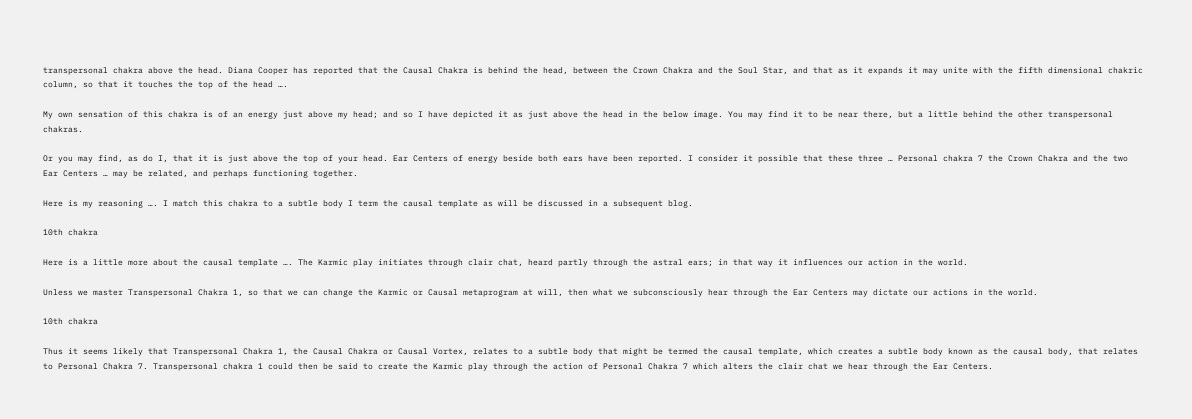transpersonal chakra above the head. Diana Cooper has reported that the Causal Chakra is behind the head, between the Crown Chakra and the Soul Star, and that as it expands it may unite with the fifth dimensional chakric column, so that it touches the top of the head ….

My own sensation of this chakra is of an energy just above my head; and so I have depicted it as just above the head in the below image. You may find it to be near there, but a little behind the other transpersonal chakras.

Or you may find, as do I, that it is just above the top of your head. Ear Centers of energy beside both ears have been reported. I consider it possible that these three … Personal chakra 7 the Crown Chakra and the two Ear Centers … may be related, and perhaps functioning together.

Here is my reasoning …. I match this chakra to a subtle body I term the causal template as will be discussed in a subsequent blog.

10th chakra

Here is a little more about the causal template …. The Karmic play initiates through clair chat, heard partly through the astral ears; in that way it influences our action in the world.

Unless we master Transpersonal Chakra 1, so that we can change the Karmic or Causal metaprogram at will, then what we subconsciously hear through the Ear Centers may dictate our actions in the world.

10th chakra

Thus it seems likely that Transpersonal Chakra 1, the Causal Chakra or Causal Vortex, relates to a subtle body that might be termed the causal template, which creates a subtle body known as the causal body, that relates to Personal Chakra 7. Transpersonal chakra 1 could then be said to create the Karmic play through the action of Personal Chakra 7 which alters the clair chat we hear through the Ear Centers.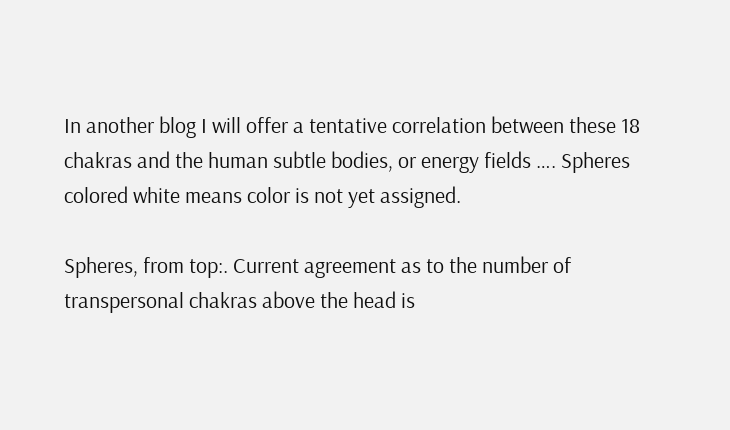In another blog I will offer a tentative correlation between these 18 chakras and the human subtle bodies, or energy fields …. Spheres colored white means color is not yet assigned.

Spheres, from top:. Current agreement as to the number of transpersonal chakras above the head is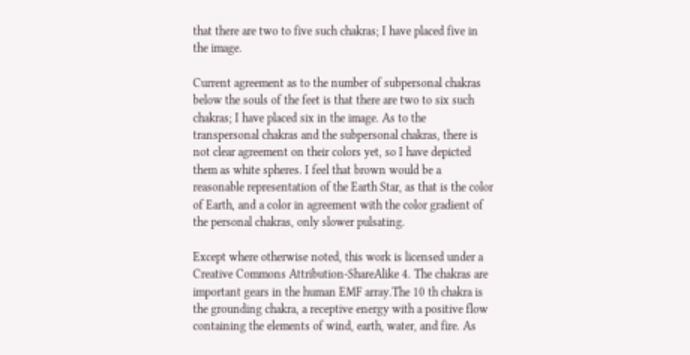that there are two to five such chakras; I have placed five in the image.

Current agreement as to the number of subpersonal chakras below the souls of the feet is that there are two to six such chakras; I have placed six in the image. As to the transpersonal chakras and the subpersonal chakras, there is not clear agreement on their colors yet, so I have depicted them as white spheres. I feel that brown would be a reasonable representation of the Earth Star, as that is the color of Earth, and a color in agreement with the color gradient of the personal chakras, only slower pulsating.

Except where otherwise noted, this work is licensed under a Creative Commons Attribution-ShareAlike 4. The chakras are important gears in the human EMF array.The 10 th chakra is the grounding chakra, a receptive energy with a positive flow containing the elements of wind, earth, water, and fire. As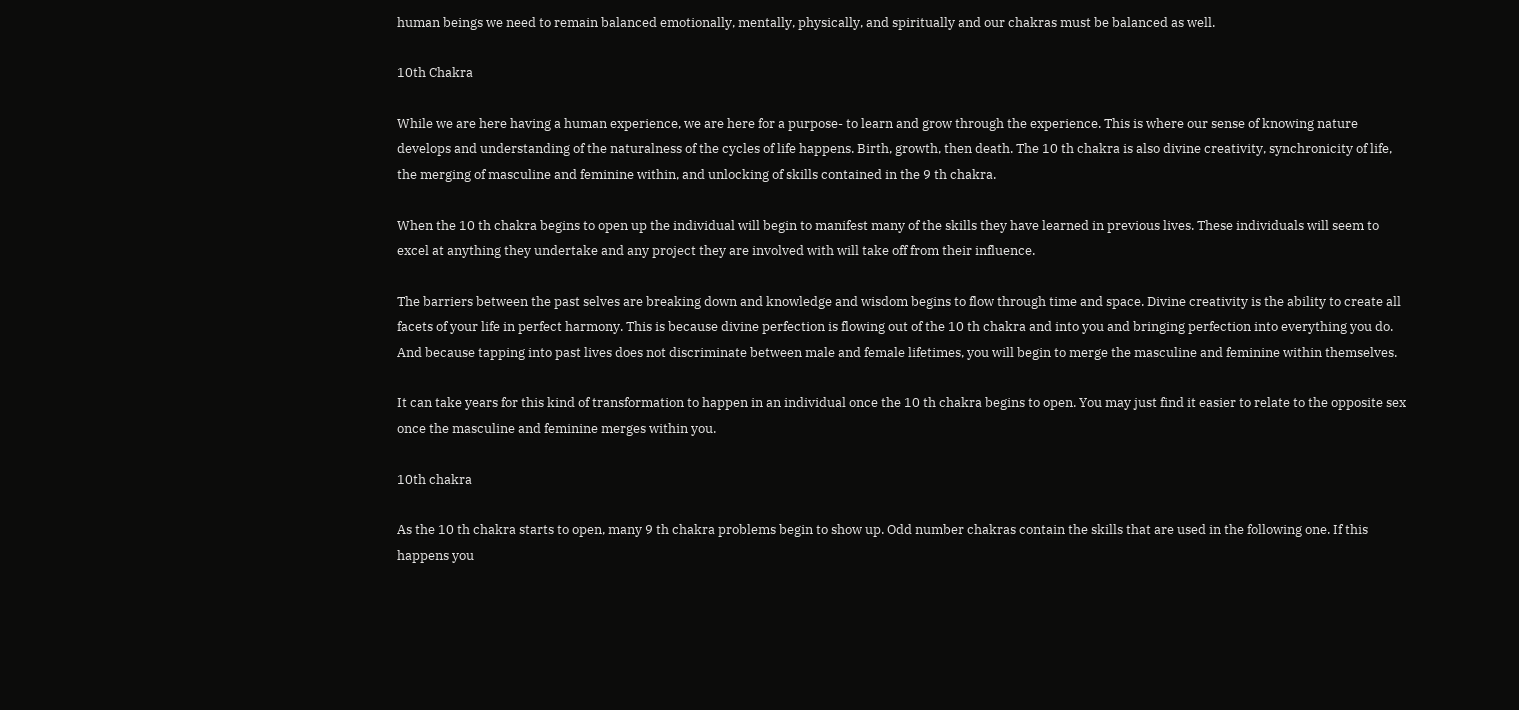human beings we need to remain balanced emotionally, mentally, physically, and spiritually and our chakras must be balanced as well.

10th Chakra

While we are here having a human experience, we are here for a purpose- to learn and grow through the experience. This is where our sense of knowing nature develops and understanding of the naturalness of the cycles of life happens. Birth, growth, then death. The 10 th chakra is also divine creativity, synchronicity of life, the merging of masculine and feminine within, and unlocking of skills contained in the 9 th chakra.

When the 10 th chakra begins to open up the individual will begin to manifest many of the skills they have learned in previous lives. These individuals will seem to excel at anything they undertake and any project they are involved with will take off from their influence.

The barriers between the past selves are breaking down and knowledge and wisdom begins to flow through time and space. Divine creativity is the ability to create all facets of your life in perfect harmony. This is because divine perfection is flowing out of the 10 th chakra and into you and bringing perfection into everything you do. And because tapping into past lives does not discriminate between male and female lifetimes, you will begin to merge the masculine and feminine within themselves.

It can take years for this kind of transformation to happen in an individual once the 10 th chakra begins to open. You may just find it easier to relate to the opposite sex once the masculine and feminine merges within you.

10th chakra

As the 10 th chakra starts to open, many 9 th chakra problems begin to show up. Odd number chakras contain the skills that are used in the following one. If this happens you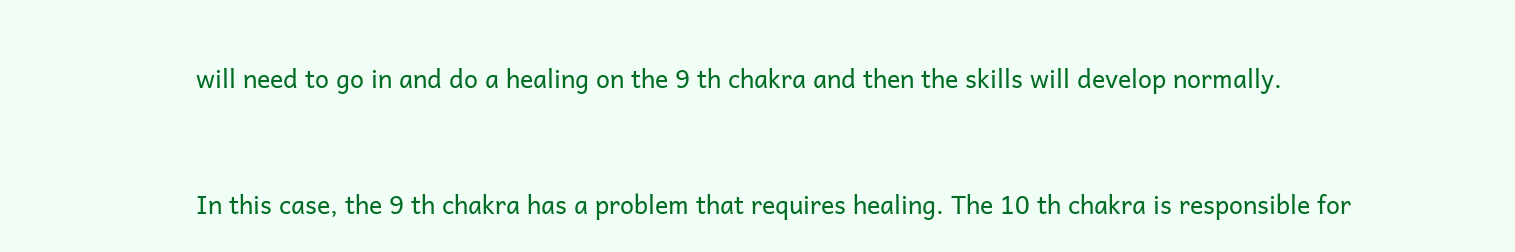will need to go in and do a healing on the 9 th chakra and then the skills will develop normally.


In this case, the 9 th chakra has a problem that requires healing. The 10 th chakra is responsible for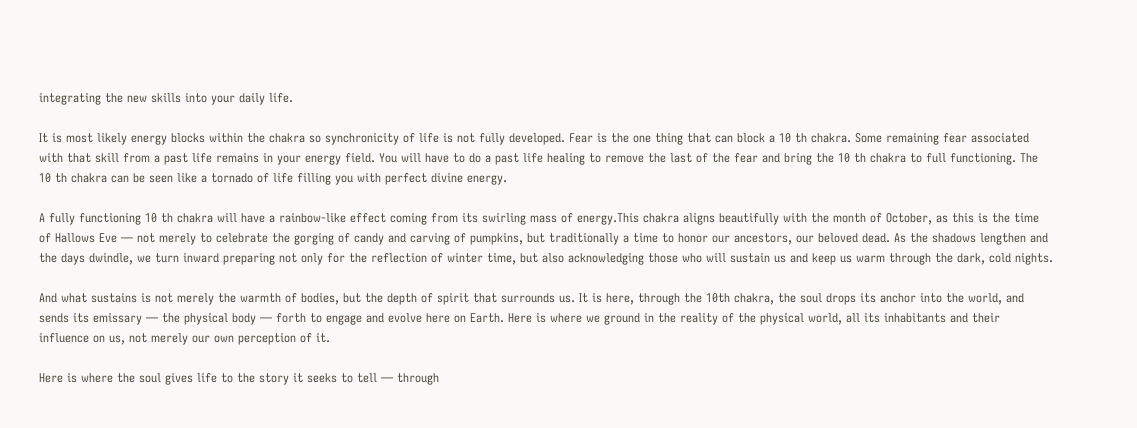integrating the new skills into your daily life.

It is most likely energy blocks within the chakra so synchronicity of life is not fully developed. Fear is the one thing that can block a 10 th chakra. Some remaining fear associated with that skill from a past life remains in your energy field. You will have to do a past life healing to remove the last of the fear and bring the 10 th chakra to full functioning. The 10 th chakra can be seen like a tornado of life filling you with perfect divine energy.

A fully functioning 10 th chakra will have a rainbow-like effect coming from its swirling mass of energy.This chakra aligns beautifully with the month of October, as this is the time of Hallows Eve — not merely to celebrate the gorging of candy and carving of pumpkins, but traditionally a time to honor our ancestors, our beloved dead. As the shadows lengthen and the days dwindle, we turn inward preparing not only for the reflection of winter time, but also acknowledging those who will sustain us and keep us warm through the dark, cold nights.

And what sustains is not merely the warmth of bodies, but the depth of spirit that surrounds us. It is here, through the 10th chakra, the soul drops its anchor into the world, and sends its emissary — the physical body — forth to engage and evolve here on Earth. Here is where we ground in the reality of the physical world, all its inhabitants and their influence on us, not merely our own perception of it.

Here is where the soul gives life to the story it seeks to tell — through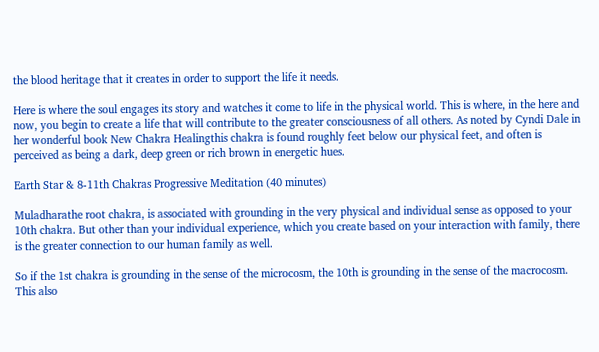the blood heritage that it creates in order to support the life it needs.

Here is where the soul engages its story and watches it come to life in the physical world. This is where, in the here and now, you begin to create a life that will contribute to the greater consciousness of all others. As noted by Cyndi Dale in her wonderful book New Chakra Healingthis chakra is found roughly feet below our physical feet, and often is perceived as being a dark, deep green or rich brown in energetic hues.

Earth Star & 8-11th Chakras Progressive Meditation (40 minutes)

Muladharathe root chakra, is associated with grounding in the very physical and individual sense as opposed to your 10th chakra. But other than your individual experience, which you create based on your interaction with family, there is the greater connection to our human family as well.

So if the 1st chakra is grounding in the sense of the microcosm, the 10th is grounding in the sense of the macrocosm. This also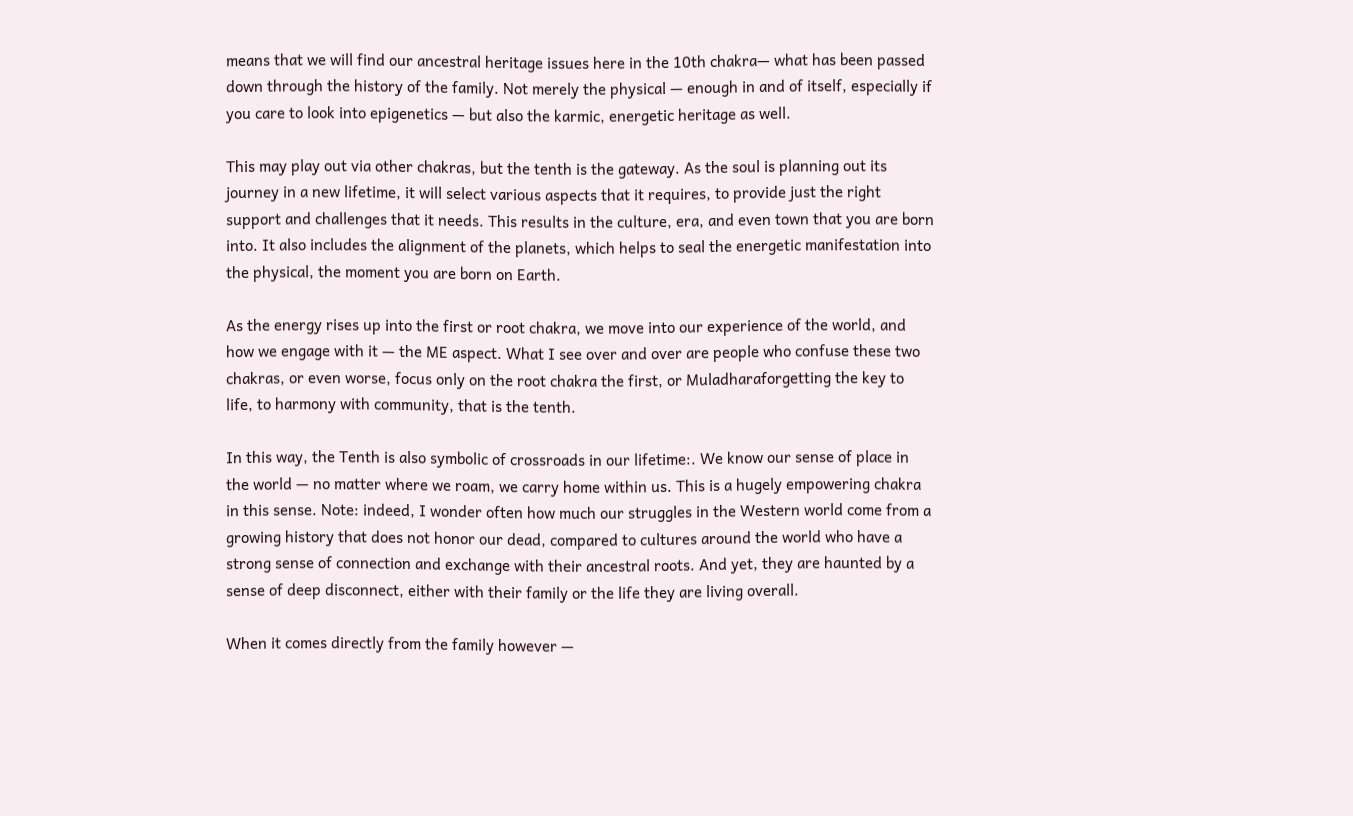means that we will find our ancestral heritage issues here in the 10th chakra— what has been passed down through the history of the family. Not merely the physical — enough in and of itself, especially if you care to look into epigenetics — but also the karmic, energetic heritage as well.

This may play out via other chakras, but the tenth is the gateway. As the soul is planning out its journey in a new lifetime, it will select various aspects that it requires, to provide just the right support and challenges that it needs. This results in the culture, era, and even town that you are born into. It also includes the alignment of the planets, which helps to seal the energetic manifestation into the physical, the moment you are born on Earth.

As the energy rises up into the first or root chakra, we move into our experience of the world, and how we engage with it — the ME aspect. What I see over and over are people who confuse these two chakras, or even worse, focus only on the root chakra the first, or Muladharaforgetting the key to life, to harmony with community, that is the tenth.

In this way, the Tenth is also symbolic of crossroads in our lifetime:. We know our sense of place in the world — no matter where we roam, we carry home within us. This is a hugely empowering chakra in this sense. Note: indeed, I wonder often how much our struggles in the Western world come from a growing history that does not honor our dead, compared to cultures around the world who have a strong sense of connection and exchange with their ancestral roots. And yet, they are haunted by a sense of deep disconnect, either with their family or the life they are living overall.

When it comes directly from the family however —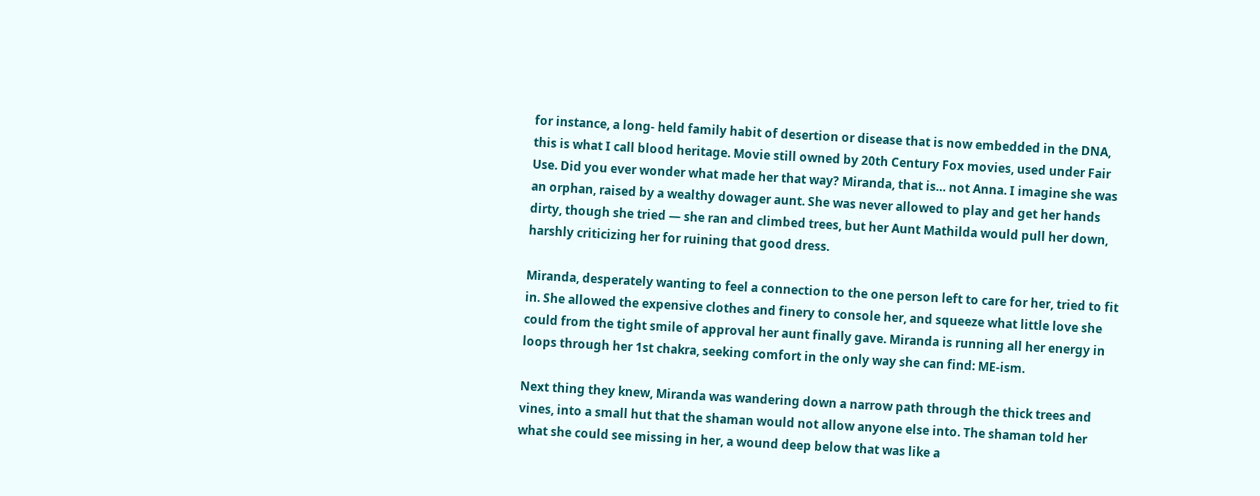for instance, a long- held family habit of desertion or disease that is now embedded in the DNA, this is what I call blood heritage. Movie still owned by 20th Century Fox movies, used under Fair Use. Did you ever wonder what made her that way? Miranda, that is… not Anna. I imagine she was an orphan, raised by a wealthy dowager aunt. She was never allowed to play and get her hands dirty, though she tried — she ran and climbed trees, but her Aunt Mathilda would pull her down, harshly criticizing her for ruining that good dress.

Miranda, desperately wanting to feel a connection to the one person left to care for her, tried to fit in. She allowed the expensive clothes and finery to console her, and squeeze what little love she could from the tight smile of approval her aunt finally gave. Miranda is running all her energy in loops through her 1st chakra, seeking comfort in the only way she can find: ME-ism.

Next thing they knew, Miranda was wandering down a narrow path through the thick trees and vines, into a small hut that the shaman would not allow anyone else into. The shaman told her what she could see missing in her, a wound deep below that was like a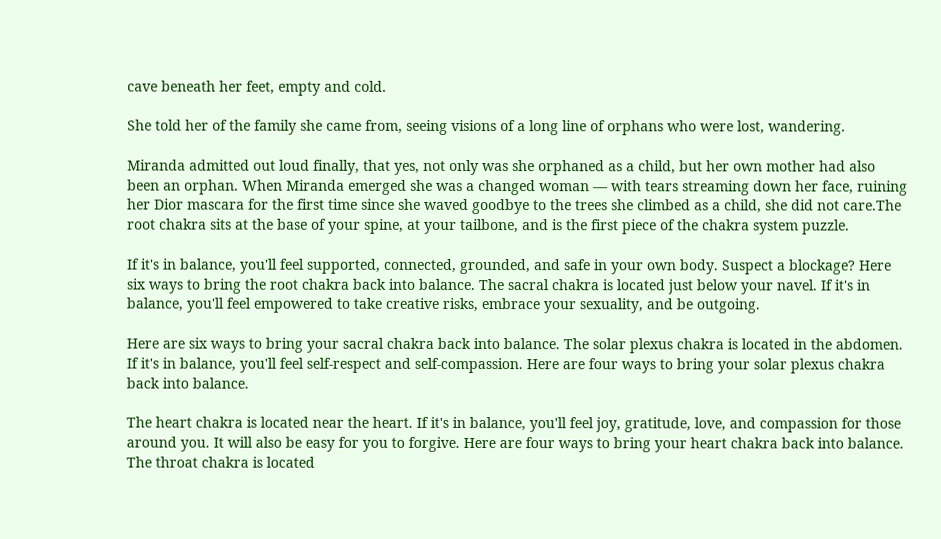cave beneath her feet, empty and cold.

She told her of the family she came from, seeing visions of a long line of orphans who were lost, wandering.

Miranda admitted out loud finally, that yes, not only was she orphaned as a child, but her own mother had also been an orphan. When Miranda emerged she was a changed woman — with tears streaming down her face, ruining her Dior mascara for the first time since she waved goodbye to the trees she climbed as a child, she did not care.The root chakra sits at the base of your spine, at your tailbone, and is the first piece of the chakra system puzzle.

If it's in balance, you'll feel supported, connected, grounded, and safe in your own body. Suspect a blockage? Here six ways to bring the root chakra back into balance. The sacral chakra is located just below your navel. If it's in balance, you'll feel empowered to take creative risks, embrace your sexuality, and be outgoing.

Here are six ways to bring your sacral chakra back into balance. The solar plexus chakra is located in the abdomen. If it's in balance, you'll feel self-respect and self-compassion. Here are four ways to bring your solar plexus chakra back into balance.

The heart chakra is located near the heart. If it's in balance, you'll feel joy, gratitude, love, and compassion for those around you. It will also be easy for you to forgive. Here are four ways to bring your heart chakra back into balance. The throat chakra is located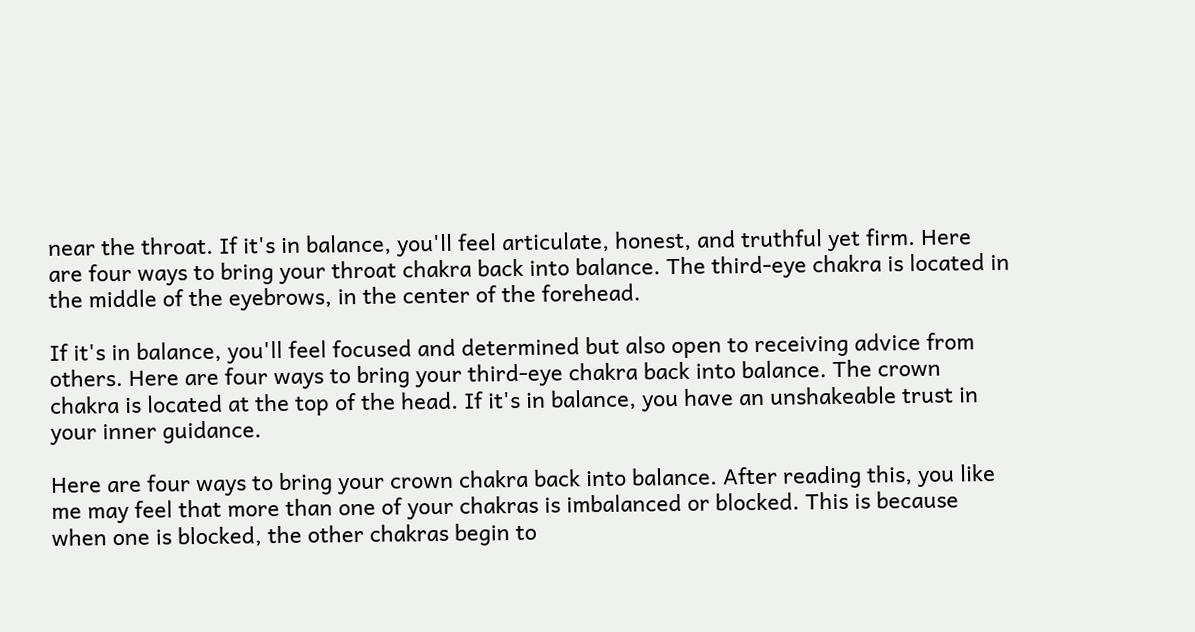near the throat. If it's in balance, you'll feel articulate, honest, and truthful yet firm. Here are four ways to bring your throat chakra back into balance. The third-eye chakra is located in the middle of the eyebrows, in the center of the forehead.

If it's in balance, you'll feel focused and determined but also open to receiving advice from others. Here are four ways to bring your third-eye chakra back into balance. The crown chakra is located at the top of the head. If it's in balance, you have an unshakeable trust in your inner guidance.

Here are four ways to bring your crown chakra back into balance. After reading this, you like me may feel that more than one of your chakras is imbalanced or blocked. This is because when one is blocked, the other chakras begin to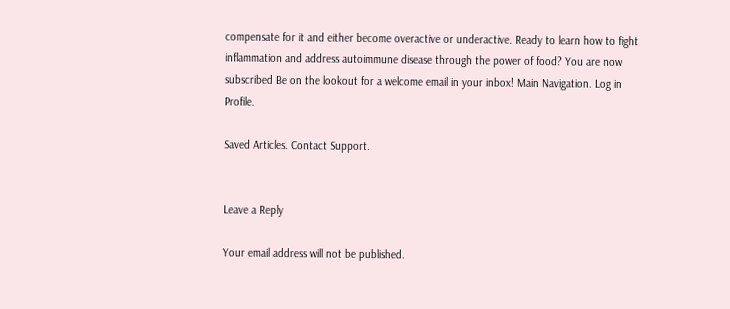compensate for it and either become overactive or underactive. Ready to learn how to fight inflammation and address autoimmune disease through the power of food? You are now subscribed Be on the lookout for a welcome email in your inbox! Main Navigation. Log in Profile.

Saved Articles. Contact Support.


Leave a Reply

Your email address will not be published.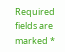Required fields are marked *